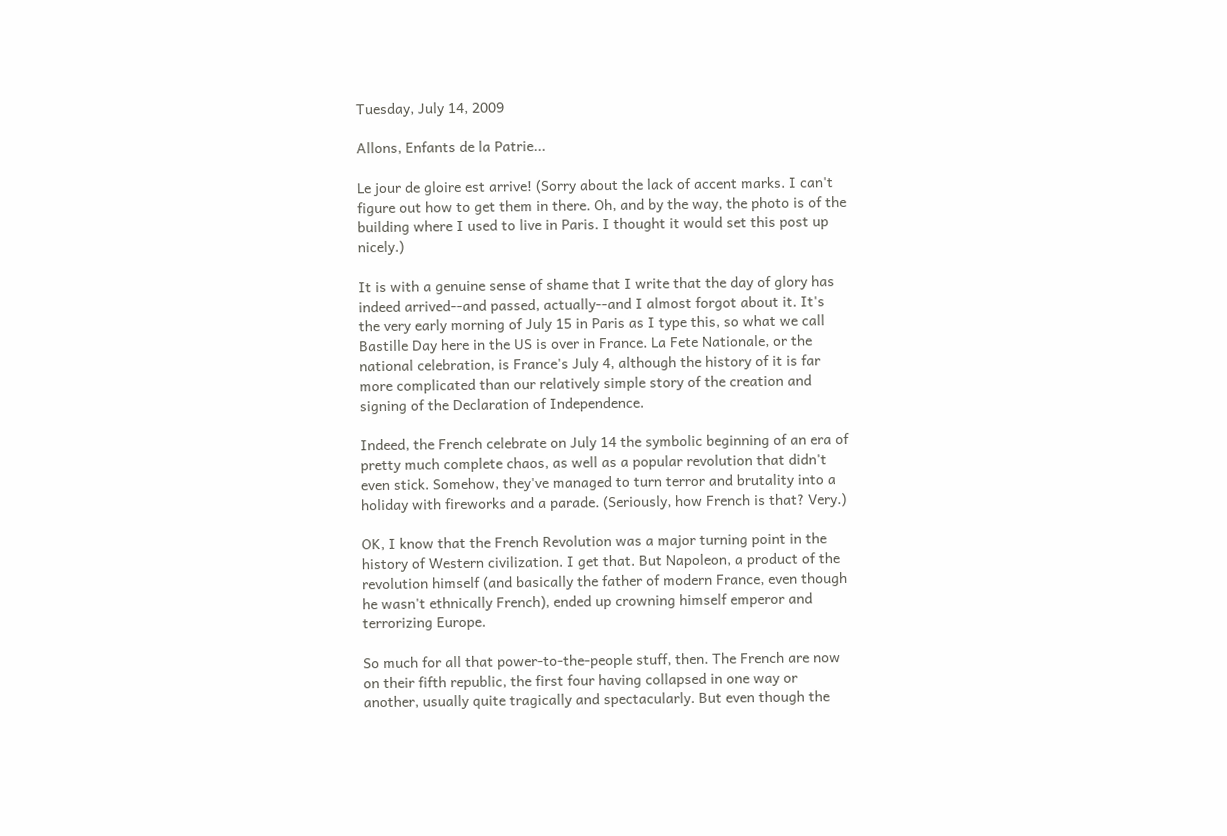Tuesday, July 14, 2009

Allons, Enfants de la Patrie...

Le jour de gloire est arrive! (Sorry about the lack of accent marks. I can't figure out how to get them in there. Oh, and by the way, the photo is of the building where I used to live in Paris. I thought it would set this post up nicely.)

It is with a genuine sense of shame that I write that the day of glory has indeed arrived--and passed, actually--and I almost forgot about it. It's the very early morning of July 15 in Paris as I type this, so what we call Bastille Day here in the US is over in France. La Fete Nationale, or the national celebration, is France's July 4, although the history of it is far more complicated than our relatively simple story of the creation and signing of the Declaration of Independence.

Indeed, the French celebrate on July 14 the symbolic beginning of an era of pretty much complete chaos, as well as a popular revolution that didn't even stick. Somehow, they've managed to turn terror and brutality into a holiday with fireworks and a parade. (Seriously, how French is that? Very.)

OK, I know that the French Revolution was a major turning point in the history of Western civilization. I get that. But Napoleon, a product of the revolution himself (and basically the father of modern France, even though he wasn't ethnically French), ended up crowning himself emperor and terrorizing Europe.

So much for all that power-to-the-people stuff, then. The French are now on their fifth republic, the first four having collapsed in one way or another, usually quite tragically and spectacularly. But even though the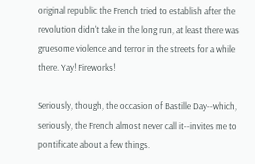original republic the French tried to establish after the revolution didn't take in the long run, at least there was gruesome violence and terror in the streets for a while there. Yay! Fireworks!

Seriously, though, the occasion of Bastille Day--which, seriously, the French almost never call it--invites me to pontificate about a few things.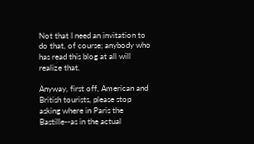Not that I need an invitation to do that, of course; anybody who has read this blog at all will realize that.

Anyway, first off, American and British tourists, please stop asking where in Paris the Bastille--as in the actual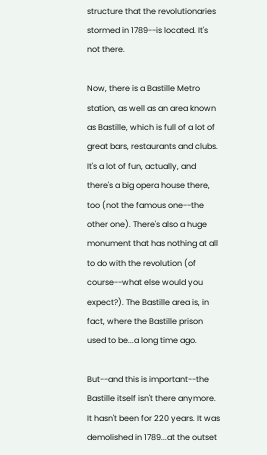structure that the revolutionaries stormed in 1789--is located. It's not there.

Now, there is a Bastille Metro station, as well as an area known as Bastille, which is full of a lot of great bars, restaurants and clubs. It's a lot of fun, actually, and there's a big opera house there, too (not the famous one--the other one). There's also a huge monument that has nothing at all to do with the revolution (of course--what else would you expect?). The Bastille area is, in fact, where the Bastille prison used to be...a long time ago.

But--and this is important--the Bastille itself isn't there anymore. It hasn't been for 220 years. It was demolished in 1789...at the outset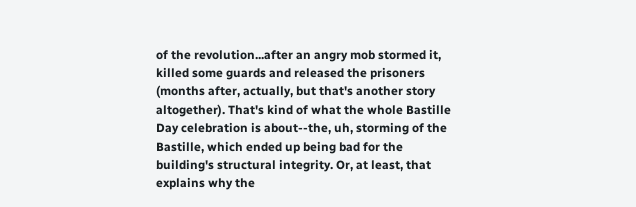of the revolution...after an angry mob stormed it, killed some guards and released the prisoners (months after, actually, but that's another story altogether). That's kind of what the whole Bastille Day celebration is about--the, uh, storming of the Bastille, which ended up being bad for the building's structural integrity. Or, at least, that explains why the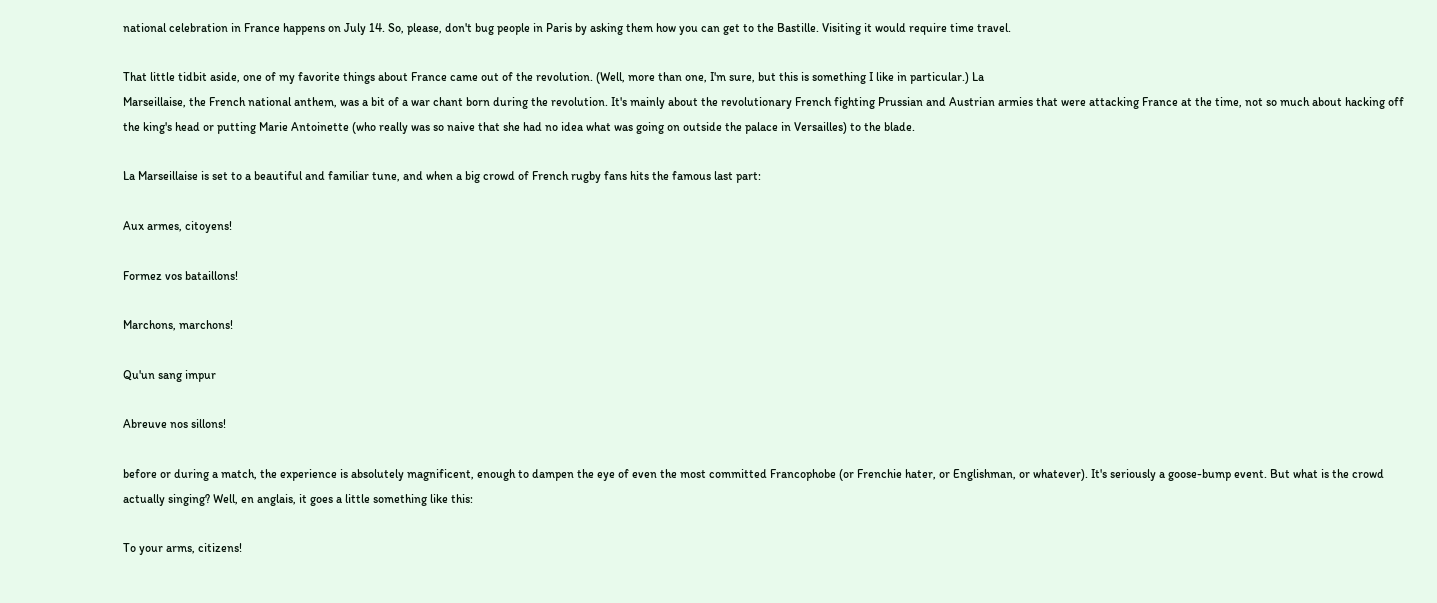national celebration in France happens on July 14. So, please, don't bug people in Paris by asking them how you can get to the Bastille. Visiting it would require time travel.

That little tidbit aside, one of my favorite things about France came out of the revolution. (Well, more than one, I'm sure, but this is something I like in particular.) La
Marseillaise, the French national anthem, was a bit of a war chant born during the revolution. It's mainly about the revolutionary French fighting Prussian and Austrian armies that were attacking France at the time, not so much about hacking off the king's head or putting Marie Antoinette (who really was so naive that she had no idea what was going on outside the palace in Versailles) to the blade.

La Marseillaise is set to a beautiful and familiar tune, and when a big crowd of French rugby fans hits the famous last part:

Aux armes, citoyens!

Formez vos bataillons!

Marchons, marchons!

Qu'un sang impur

Abreuve nos sillons!

before or during a match, the experience is absolutely magnificent, enough to dampen the eye of even the most committed Francophobe (or Frenchie hater, or Englishman, or whatever). It's seriously a goose-bump event. But what is the crowd actually singing? Well, en anglais, it goes a little something like this:

To your arms, citizens!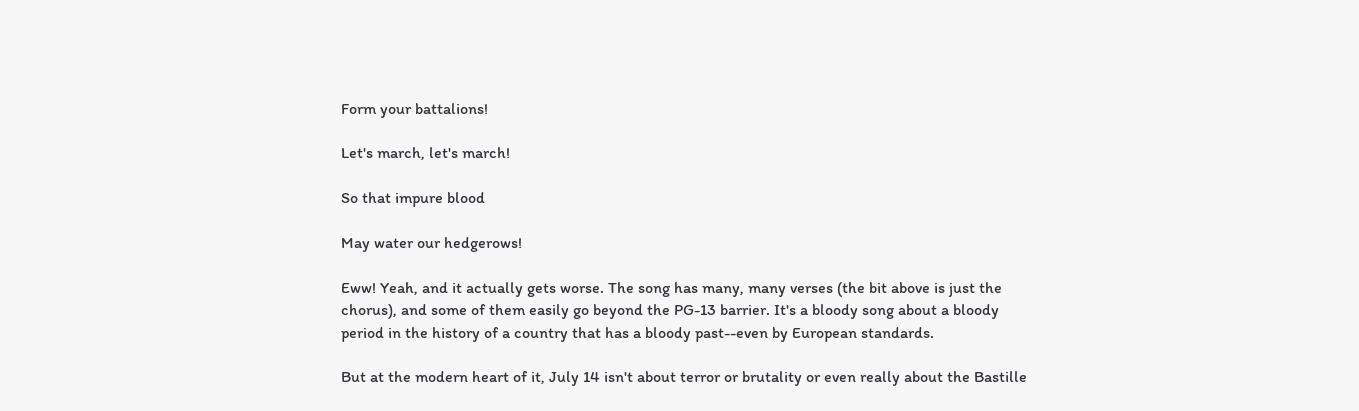Form your battalions!

Let's march, let's march!

So that impure blood

May water our hedgerows!

Eww! Yeah, and it actually gets worse. The song has many, many verses (the bit above is just the chorus), and some of them easily go beyond the PG-13 barrier. It's a bloody song about a bloody period in the history of a country that has a bloody past--even by European standards.

But at the modern heart of it, July 14 isn't about terror or brutality or even really about the Bastille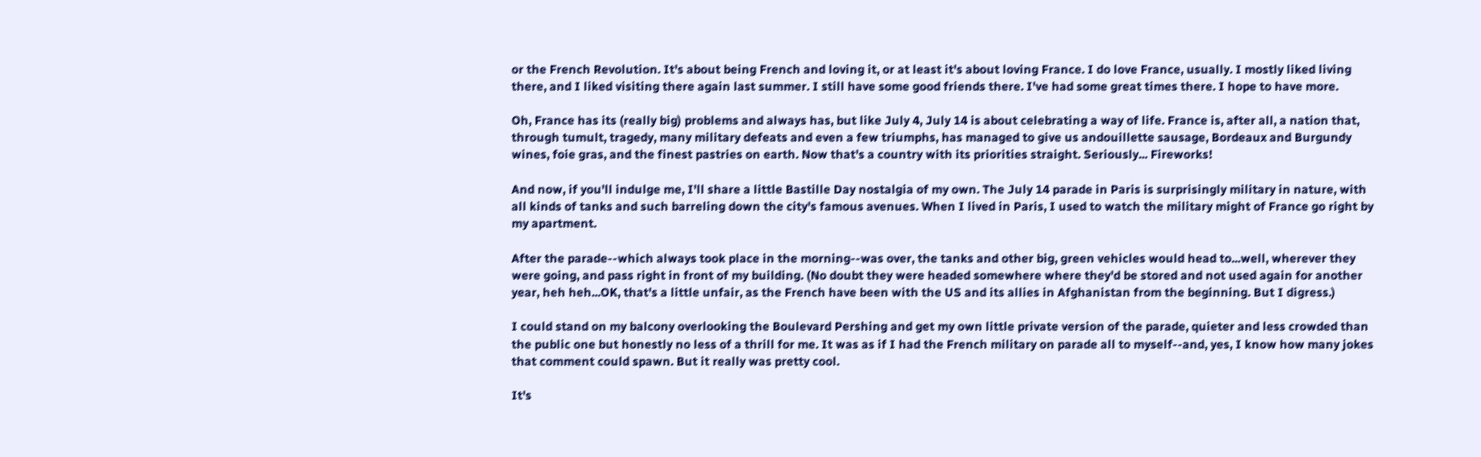or the French Revolution. It's about being French and loving it, or at least it's about loving France. I do love France, usually. I mostly liked living there, and I liked visiting there again last summer. I still have some good friends there. I've had some great times there. I hope to have more.

Oh, France has its (really big) problems and always has, but like July 4, July 14 is about celebrating a way of life. France is, after all, a nation that, through tumult, tragedy, many military defeats and even a few triumphs, has managed to give us andouillette sausage, Bordeaux and Burgundy wines, foie gras, and the finest pastries on earth. Now that's a country with its priorities straight. Seriously... Fireworks!

And now, if you'll indulge me, I'll share a little Bastille Day nostalgia of my own. The July 14 parade in Paris is surprisingly military in nature, with all kinds of tanks and such barreling down the city's famous avenues. When I lived in Paris, I used to watch the military might of France go right by my apartment.

After the parade--which always took place in the morning--was over, the tanks and other big, green vehicles would head to...well, wherever they were going, and pass right in front of my building. (No doubt they were headed somewhere where they'd be stored and not used again for another year, heh heh...OK, that's a little unfair, as the French have been with the US and its allies in Afghanistan from the beginning. But I digress.)

I could stand on my balcony overlooking the Boulevard Pershing and get my own little private version of the parade, quieter and less crowded than the public one but honestly no less of a thrill for me. It was as if I had the French military on parade all to myself--and, yes, I know how many jokes that comment could spawn. But it really was pretty cool.

It's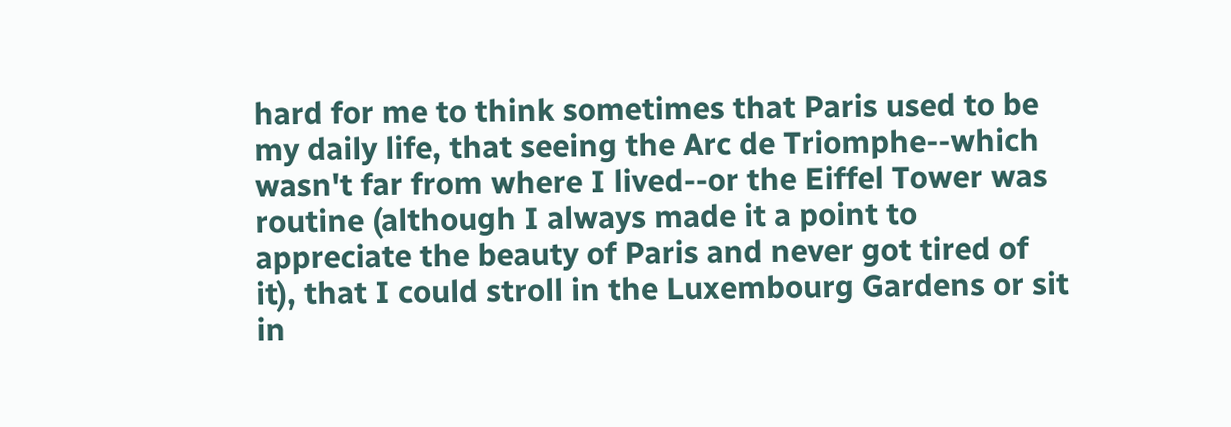hard for me to think sometimes that Paris used to be my daily life, that seeing the Arc de Triomphe--which wasn't far from where I lived--or the Eiffel Tower was routine (although I always made it a point to appreciate the beauty of Paris and never got tired of it), that I could stroll in the Luxembourg Gardens or sit in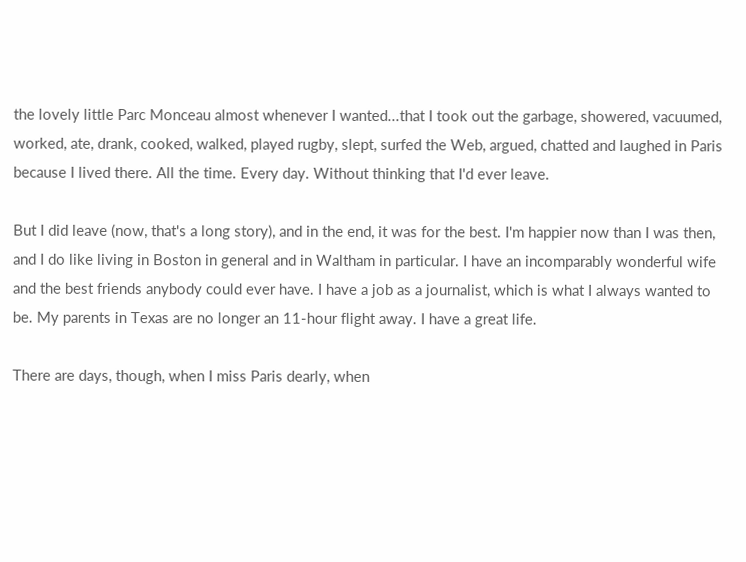the lovely little Parc Monceau almost whenever I wanted...that I took out the garbage, showered, vacuumed, worked, ate, drank, cooked, walked, played rugby, slept, surfed the Web, argued, chatted and laughed in Paris because I lived there. All the time. Every day. Without thinking that I'd ever leave.

But I did leave (now, that's a long story), and in the end, it was for the best. I'm happier now than I was then, and I do like living in Boston in general and in Waltham in particular. I have an incomparably wonderful wife and the best friends anybody could ever have. I have a job as a journalist, which is what I always wanted to be. My parents in Texas are no longer an 11-hour flight away. I have a great life.

There are days, though, when I miss Paris dearly, when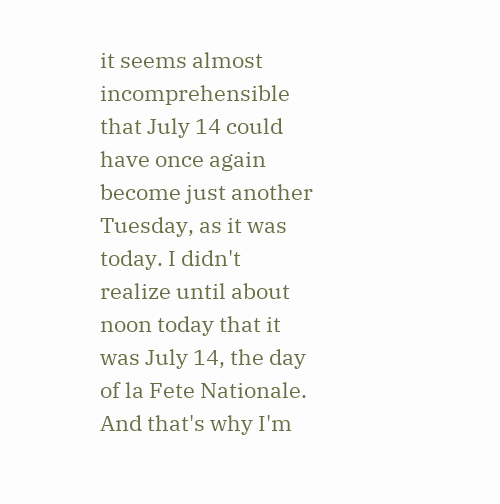it seems almost incomprehensible that July 14 could have once again become just another Tuesday, as it was today. I didn't realize until about noon today that it was July 14, the day of la Fete Nationale. And that's why I'm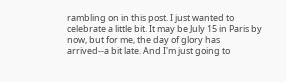rambling on in this post. I just wanted to celebrate a little bit. It may be July 15 in Paris by now, but for me, the day of glory has arrived--a bit late. And I'm just going to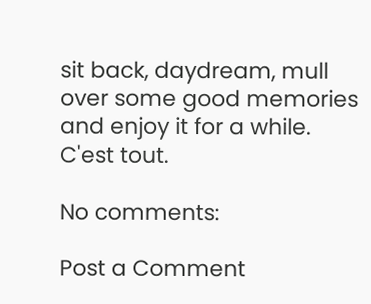sit back, daydream, mull over some good memories and enjoy it for a while. C'est tout.

No comments:

Post a Comment